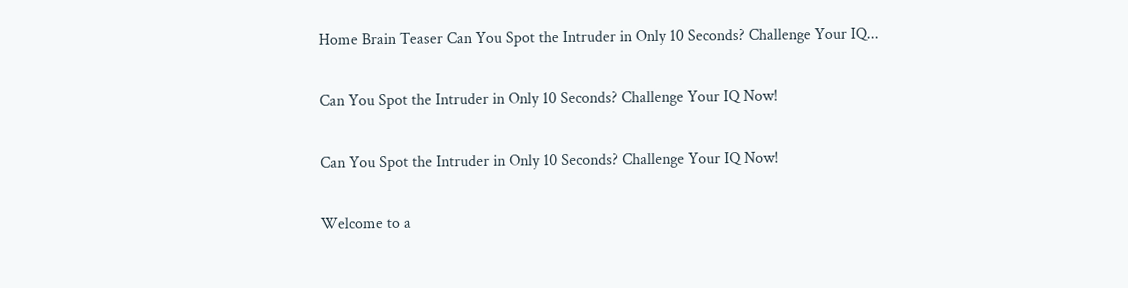Home Brain Teaser Can You Spot the Intruder in Only 10 Seconds? Challenge Your IQ...

Can You Spot the Intruder in Only 10 Seconds? Challenge Your IQ Now!

Can You Spot the Intruder in Only 10 Seconds? Challenge Your IQ Now!

Welcome to a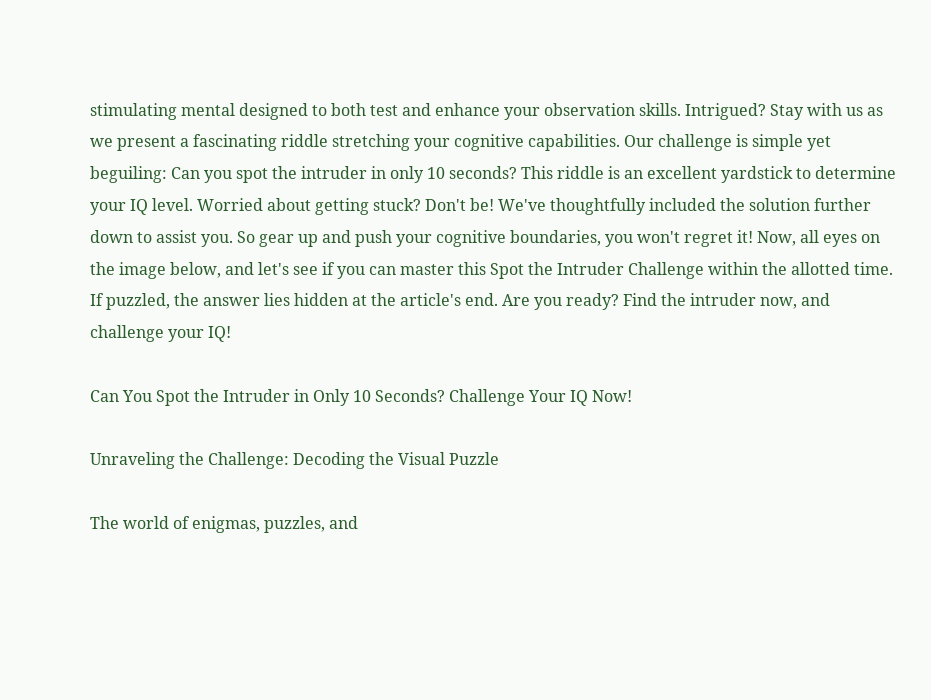stimulating mental designed to both test and enhance your observation skills. Intrigued? Stay with us as we present a fascinating riddle stretching your cognitive capabilities. Our challenge is simple yet beguiling: Can you spot the intruder in only 10 seconds? This riddle is an excellent yardstick to determine your IQ level. Worried about getting stuck? Don't be! We've thoughtfully included the solution further down to assist you. So gear up and push your cognitive boundaries, you won't regret it! Now, all eyes on the image below, and let's see if you can master this Spot the Intruder Challenge within the allotted time. If puzzled, the answer lies hidden at the article's end. Are you ready? Find the intruder now, and challenge your IQ!

Can You Spot the Intruder in Only 10 Seconds? Challenge Your IQ Now!

Unraveling the Challenge: Decoding the Visual Puzzle

The world of enigmas, puzzles, and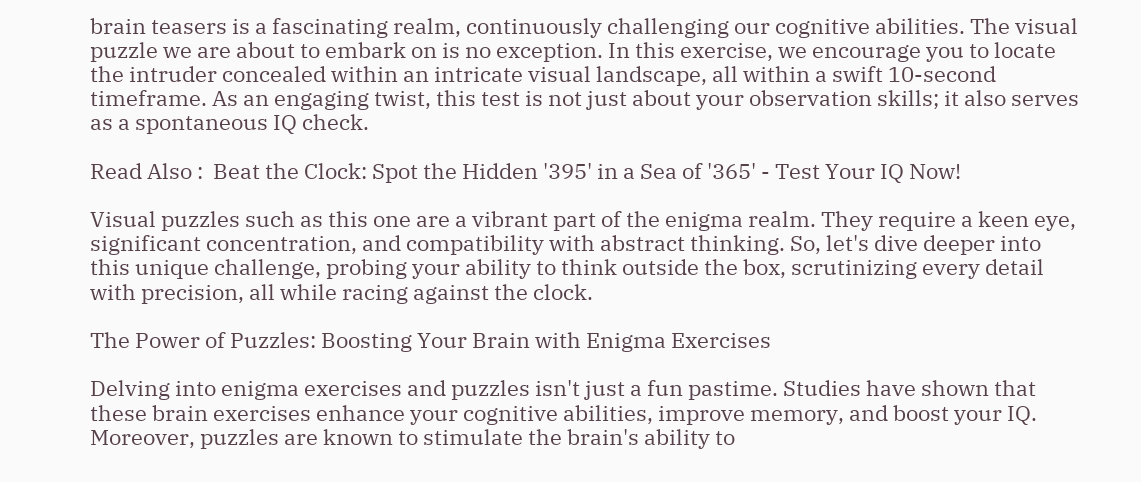brain teasers is a fascinating realm, continuously challenging our cognitive abilities. The visual puzzle we are about to embark on is no exception. In this exercise, we encourage you to locate the intruder concealed within an intricate visual landscape, all within a swift 10-second timeframe. As an engaging twist, this test is not just about your observation skills; it also serves as a spontaneous IQ check.

Read Also :  Beat the Clock: Spot the Hidden '395' in a Sea of '365' - Test Your IQ Now!

Visual puzzles such as this one are a vibrant part of the enigma realm. They require a keen eye, significant concentration, and compatibility with abstract thinking. So, let's dive deeper into this unique challenge, probing your ability to think outside the box, scrutinizing every detail with precision, all while racing against the clock.

The Power of Puzzles: Boosting Your Brain with Enigma Exercises

Delving into enigma exercises and puzzles isn't just a fun pastime. Studies have shown that these brain exercises enhance your cognitive abilities, improve memory, and boost your IQ. Moreover, puzzles are known to stimulate the brain's ability to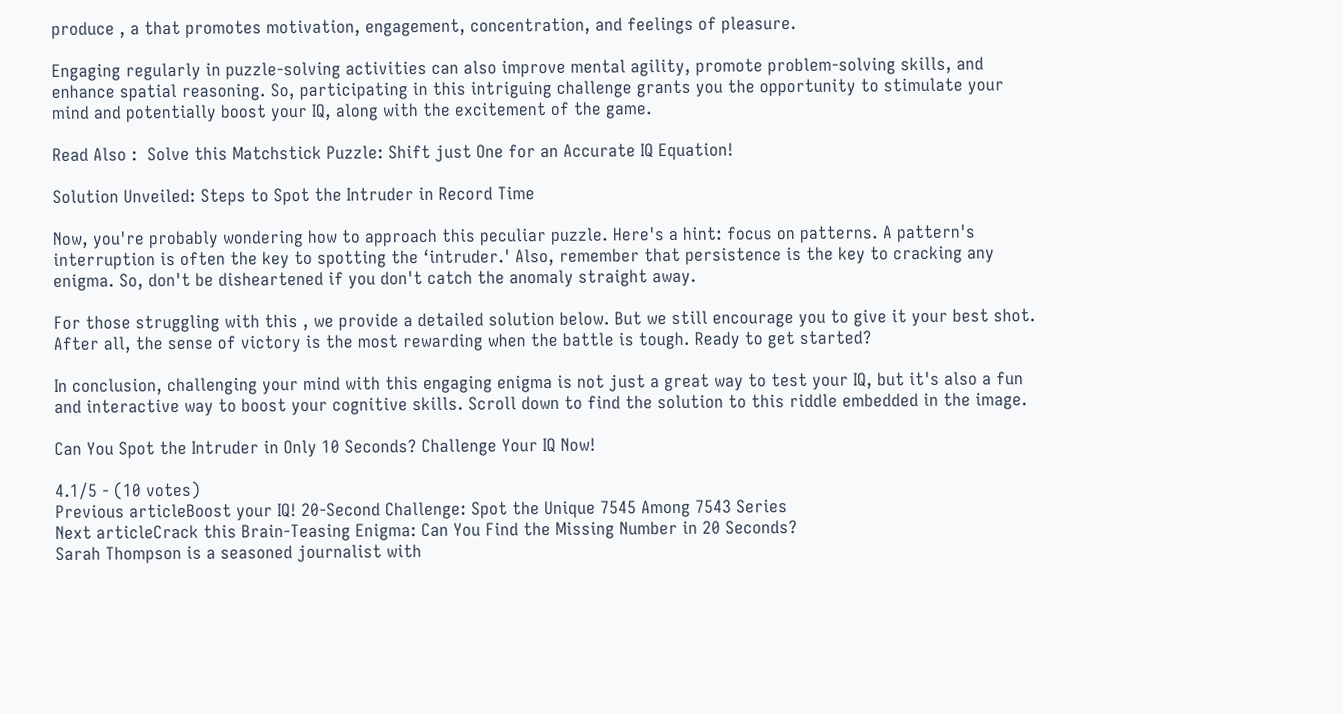produce , a that promotes motivation, engagement, concentration, and feelings of pleasure.

Engaging regularly in puzzle-solving activities can also improve mental agility, promote problem-solving skills, and enhance spatial reasoning. So, participating in this intriguing challenge grants you the opportunity to stimulate your mind and potentially boost your IQ, along with the excitement of the game.

Read Also :  Solve this Matchstick Puzzle: Shift just One for an Accurate IQ Equation!

Solution Unveiled: Steps to Spot the Intruder in Record Time

Now, you're probably wondering how to approach this peculiar puzzle. Here's a hint: focus on patterns. A pattern's interruption is often the key to spotting the ‘intruder.' Also, remember that persistence is the key to cracking any enigma. So, don't be disheartened if you don't catch the anomaly straight away.

For those struggling with this , we provide a detailed solution below. But we still encourage you to give it your best shot. After all, the sense of victory is the most rewarding when the battle is tough. Ready to get started?

In conclusion, challenging your mind with this engaging enigma is not just a great way to test your IQ, but it's also a fun and interactive way to boost your cognitive skills. Scroll down to find the solution to this riddle embedded in the image.

Can You Spot the Intruder in Only 10 Seconds? Challenge Your IQ Now!

4.1/5 - (10 votes)
Previous articleBoost your IQ! 20-Second Challenge: Spot the Unique 7545 Among 7543 Series
Next articleCrack this Brain-Teasing Enigma: Can You Find the Missing Number in 20 Seconds?
Sarah Thompson is a seasoned journalist with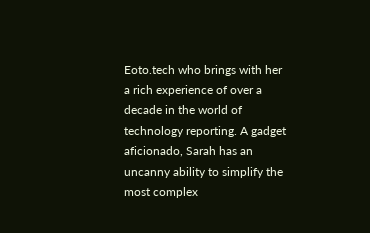Eoto.tech who brings with her a rich experience of over a decade in the world of technology reporting. A gadget aficionado, Sarah has an uncanny ability to simplify the most complex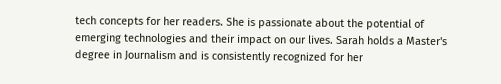tech concepts for her readers. She is passionate about the potential of emerging technologies and their impact on our lives. Sarah holds a Master's degree in Journalism and is consistently recognized for her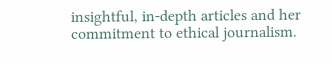insightful, in-depth articles and her commitment to ethical journalism.